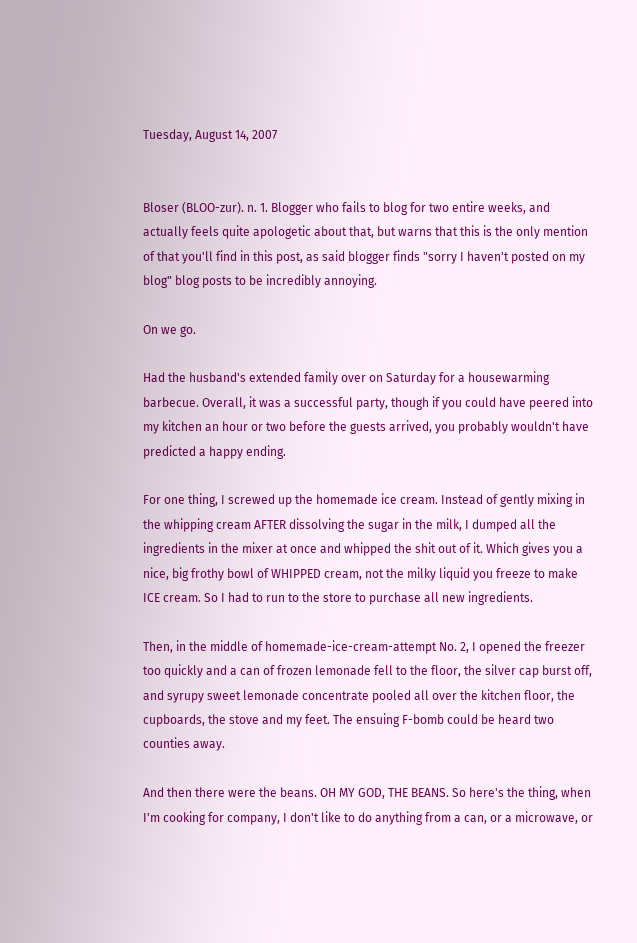Tuesday, August 14, 2007


Bloser (BLOO-zur). n. 1. Blogger who fails to blog for two entire weeks, and actually feels quite apologetic about that, but warns that this is the only mention of that you'll find in this post, as said blogger finds "sorry I haven't posted on my blog" blog posts to be incredibly annoying.

On we go.

Had the husband's extended family over on Saturday for a housewarming barbecue. Overall, it was a successful party, though if you could have peered into my kitchen an hour or two before the guests arrived, you probably wouldn't have predicted a happy ending.

For one thing, I screwed up the homemade ice cream. Instead of gently mixing in the whipping cream AFTER dissolving the sugar in the milk, I dumped all the ingredients in the mixer at once and whipped the shit out of it. Which gives you a nice, big frothy bowl of WHIPPED cream, not the milky liquid you freeze to make ICE cream. So I had to run to the store to purchase all new ingredients.

Then, in the middle of homemade-ice-cream-attempt No. 2, I opened the freezer too quickly and a can of frozen lemonade fell to the floor, the silver cap burst off, and syrupy sweet lemonade concentrate pooled all over the kitchen floor, the cupboards, the stove and my feet. The ensuing F-bomb could be heard two counties away.

And then there were the beans. OH MY GOD, THE BEANS. So here's the thing, when I'm cooking for company, I don't like to do anything from a can, or a microwave, or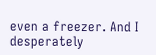even a freezer. And I desperately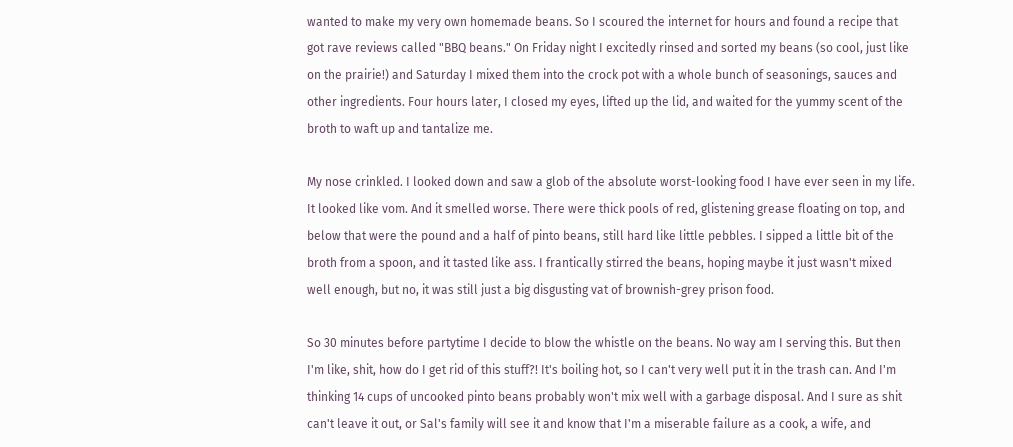wanted to make my very own homemade beans. So I scoured the internet for hours and found a recipe that got rave reviews called "BBQ beans." On Friday night I excitedly rinsed and sorted my beans (so cool, just like on the prairie!) and Saturday I mixed them into the crock pot with a whole bunch of seasonings, sauces and other ingredients. Four hours later, I closed my eyes, lifted up the lid, and waited for the yummy scent of the broth to waft up and tantalize me.

My nose crinkled. I looked down and saw a glob of the absolute worst-looking food I have ever seen in my life. It looked like vom. And it smelled worse. There were thick pools of red, glistening grease floating on top, and below that were the pound and a half of pinto beans, still hard like little pebbles. I sipped a little bit of the broth from a spoon, and it tasted like ass. I frantically stirred the beans, hoping maybe it just wasn't mixed well enough, but no, it was still just a big disgusting vat of brownish-grey prison food.

So 30 minutes before partytime I decide to blow the whistle on the beans. No way am I serving this. But then I'm like, shit, how do I get rid of this stuff?! It's boiling hot, so I can't very well put it in the trash can. And I'm thinking 14 cups of uncooked pinto beans probably won't mix well with a garbage disposal. And I sure as shit can't leave it out, or Sal's family will see it and know that I'm a miserable failure as a cook, a wife, and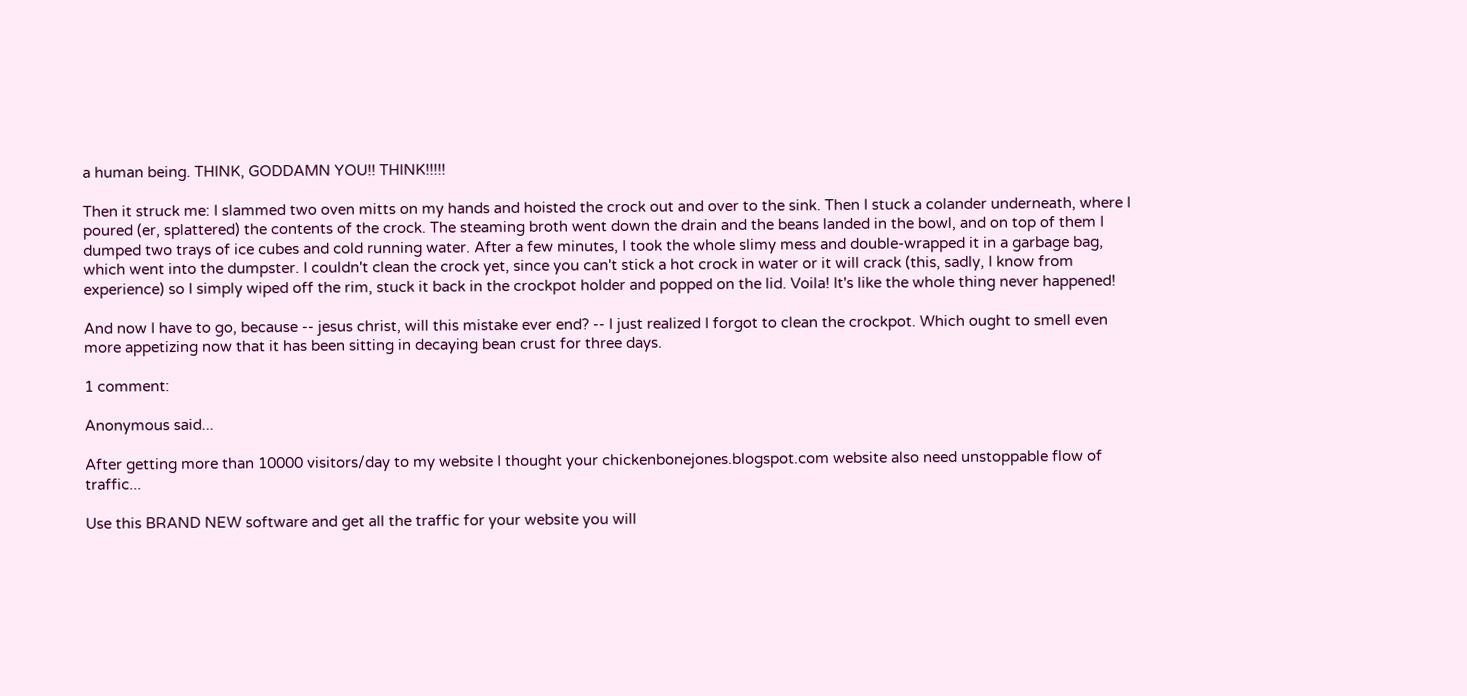a human being. THINK, GODDAMN YOU!! THINK!!!!!

Then it struck me: I slammed two oven mitts on my hands and hoisted the crock out and over to the sink. Then I stuck a colander underneath, where I poured (er, splattered) the contents of the crock. The steaming broth went down the drain and the beans landed in the bowl, and on top of them I dumped two trays of ice cubes and cold running water. After a few minutes, I took the whole slimy mess and double-wrapped it in a garbage bag, which went into the dumpster. I couldn't clean the crock yet, since you can't stick a hot crock in water or it will crack (this, sadly, I know from experience) so I simply wiped off the rim, stuck it back in the crockpot holder and popped on the lid. Voila! It's like the whole thing never happened!

And now I have to go, because -- jesus christ, will this mistake ever end? -- I just realized I forgot to clean the crockpot. Which ought to smell even more appetizing now that it has been sitting in decaying bean crust for three days.

1 comment:

Anonymous said...

After getting more than 10000 visitors/day to my website I thought your chickenbonejones.blogspot.com website also need unstoppable flow of traffic...

Use this BRAND NEW software and get all the traffic for your website you will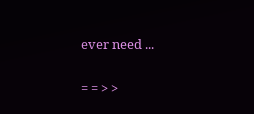ever need ...

= = > >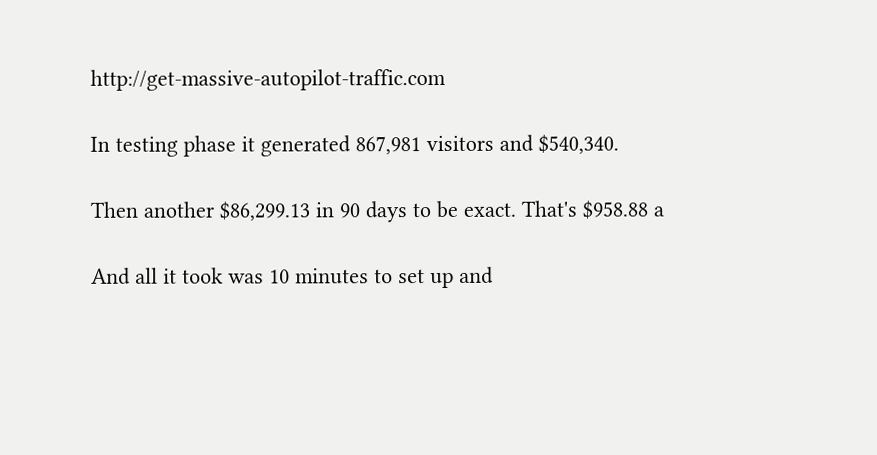http://get-massive-autopilot-traffic.com

In testing phase it generated 867,981 visitors and $540,340.

Then another $86,299.13 in 90 days to be exact. That's $958.88 a

And all it took was 10 minutes to set up and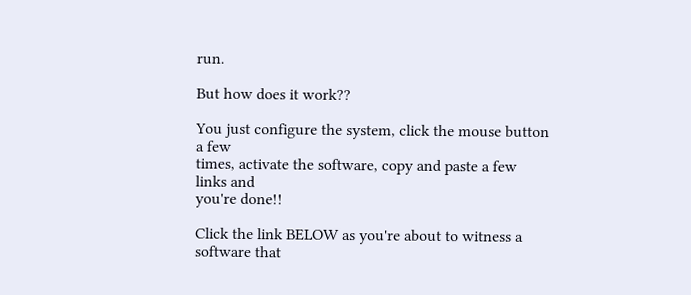run.

But how does it work??

You just configure the system, click the mouse button a few
times, activate the software, copy and paste a few links and
you're done!!

Click the link BELOW as you're about to witness a software that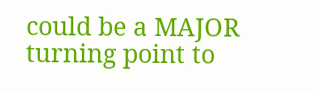could be a MAJOR turning point to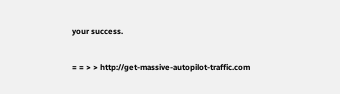your success.

= = > > http://get-massive-autopilot-traffic.com